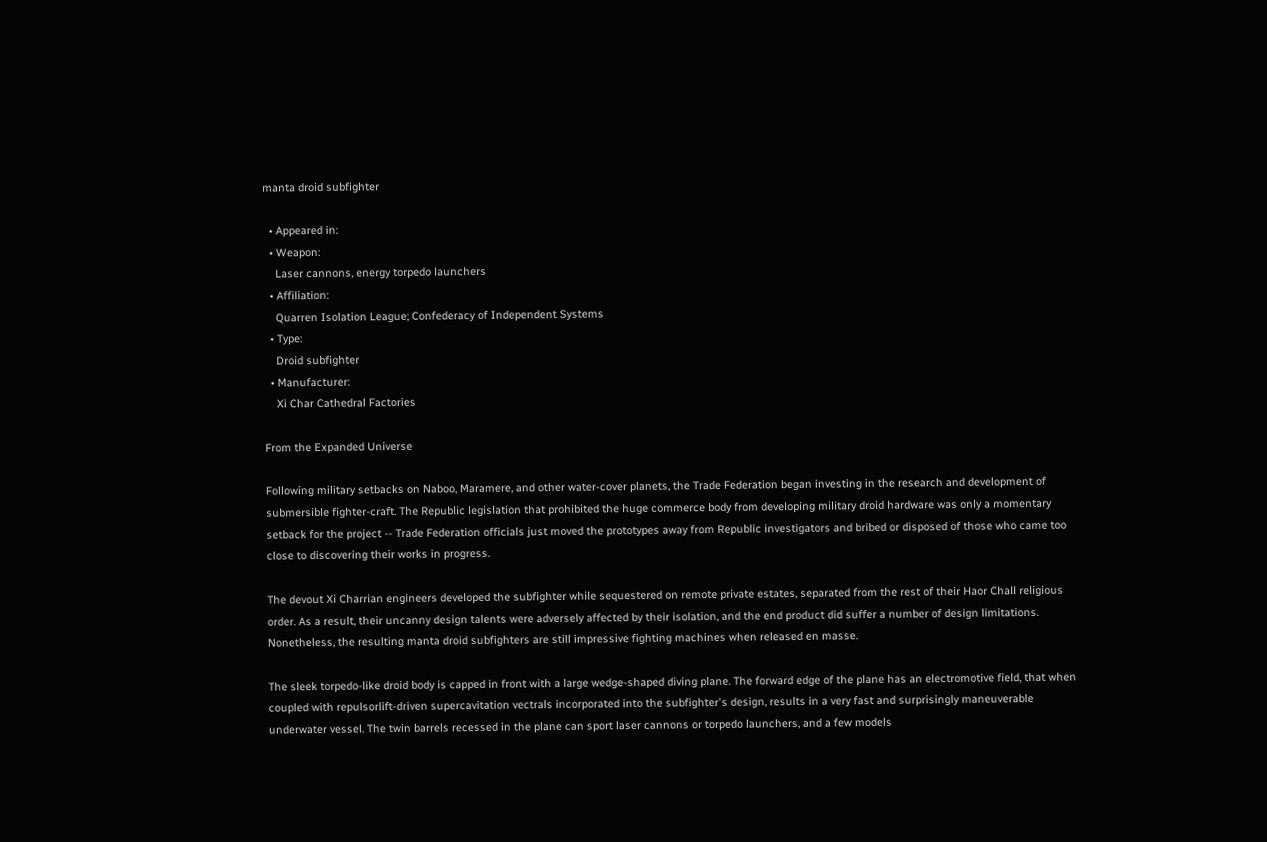manta droid subfighter

  • Appeared in:
  • Weapon:
    Laser cannons, energy torpedo launchers
  • Affiliation:
    Quarren Isolation League; Confederacy of Independent Systems
  • Type:
    Droid subfighter
  • Manufacturer:
    Xi Char Cathedral Factories

From the Expanded Universe

Following military setbacks on Naboo, Maramere, and other water-cover planets, the Trade Federation began investing in the research and development of submersible fighter-craft. The Republic legislation that prohibited the huge commerce body from developing military droid hardware was only a momentary setback for the project -- Trade Federation officials just moved the prototypes away from Republic investigators and bribed or disposed of those who came too close to discovering their works in progress.

The devout Xi Charrian engineers developed the subfighter while sequestered on remote private estates, separated from the rest of their Haor Chall religious order. As a result, their uncanny design talents were adversely affected by their isolation, and the end product did suffer a number of design limitations. Nonetheless, the resulting manta droid subfighters are still impressive fighting machines when released en masse.

The sleek torpedo-like droid body is capped in front with a large wedge-shaped diving plane. The forward edge of the plane has an electromotive field, that when coupled with repulsorlift-driven supercavitation vectrals incorporated into the subfighter's design, results in a very fast and surprisingly maneuverable underwater vessel. The twin barrels recessed in the plane can sport laser cannons or torpedo launchers, and a few models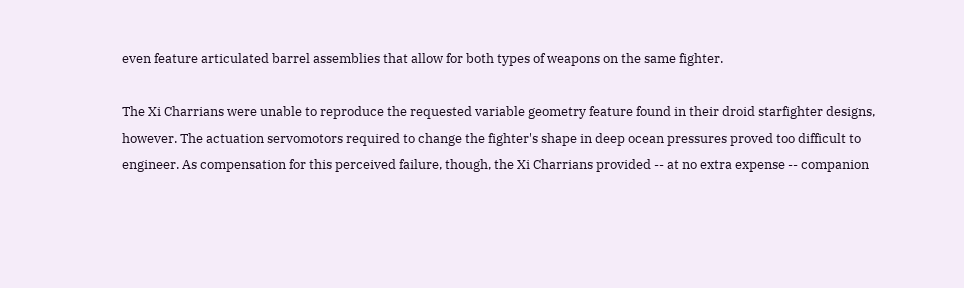even feature articulated barrel assemblies that allow for both types of weapons on the same fighter.

The Xi Charrians were unable to reproduce the requested variable geometry feature found in their droid starfighter designs, however. The actuation servomotors required to change the fighter's shape in deep ocean pressures proved too difficult to engineer. As compensation for this perceived failure, though, the Xi Charrians provided -- at no extra expense -- companion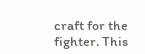craft for the fighter. This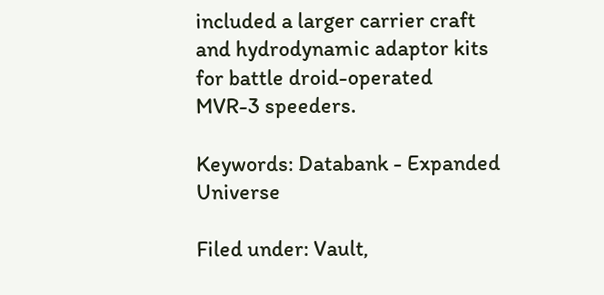included a larger carrier craft and hydrodynamic adaptor kits for battle droid-operated MVR-3 speeders.

Keywords: Databank - Expanded Universe

Filed under: Vault,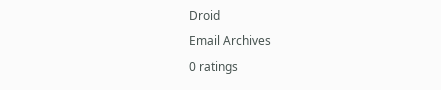Droid
Email Archives
0 ratings